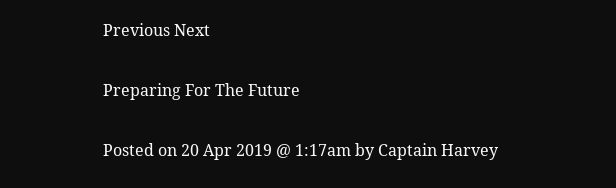Previous Next

Preparing For The Future

Posted on 20 Apr 2019 @ 1:17am by Captain Harvey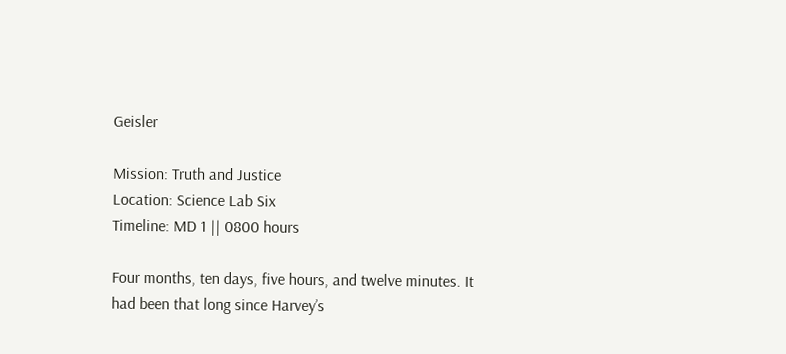Geisler

Mission: Truth and Justice
Location: Science Lab Six
Timeline: MD 1 || 0800 hours

Four months, ten days, five hours, and twelve minutes. It had been that long since Harvey’s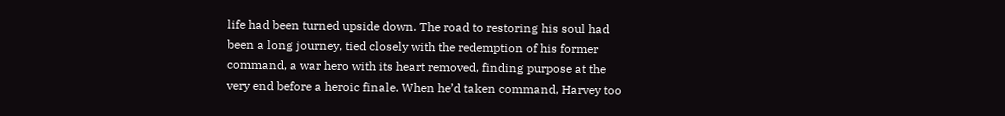life had been turned upside down. The road to restoring his soul had been a long journey, tied closely with the redemption of his former command, a war hero with its heart removed, finding purpose at the very end before a heroic finale. When he’d taken command, Harvey too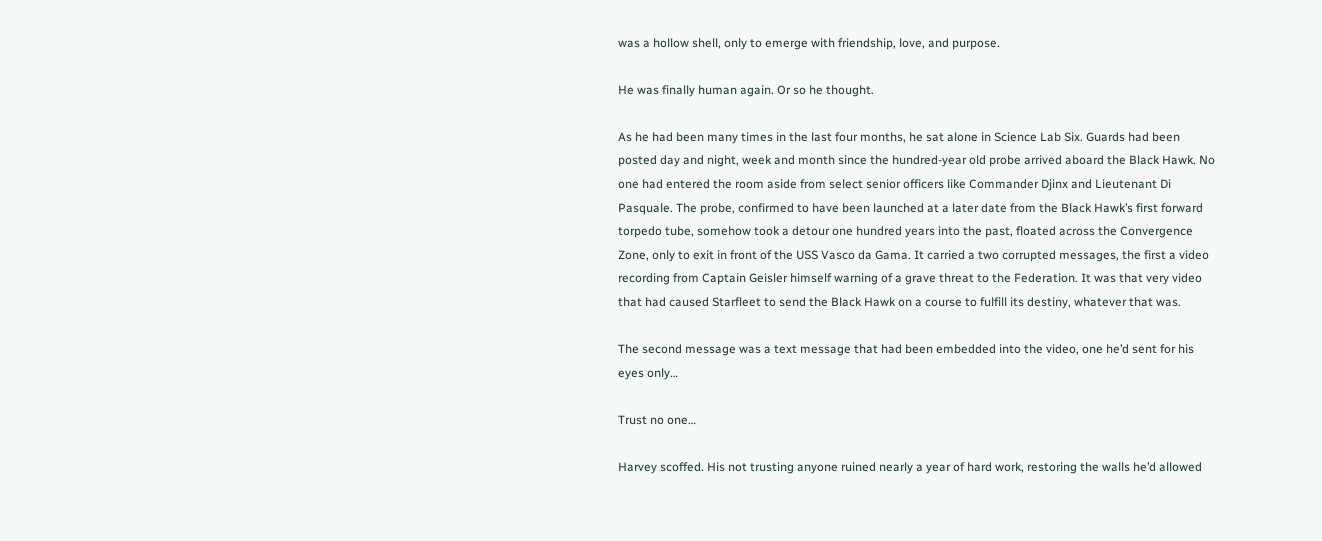was a hollow shell, only to emerge with friendship, love, and purpose.

He was finally human again. Or so he thought.

As he had been many times in the last four months, he sat alone in Science Lab Six. Guards had been posted day and night, week and month since the hundred-year old probe arrived aboard the Black Hawk. No one had entered the room aside from select senior officers like Commander Djinx and Lieutenant Di Pasquale. The probe, confirmed to have been launched at a later date from the Black Hawk’s first forward torpedo tube, somehow took a detour one hundred years into the past, floated across the Convergence Zone, only to exit in front of the USS Vasco da Gama. It carried a two corrupted messages, the first a video recording from Captain Geisler himself warning of a grave threat to the Federation. It was that very video that had caused Starfleet to send the Black Hawk on a course to fulfill its destiny, whatever that was.

The second message was a text message that had been embedded into the video, one he’d sent for his eyes only…

Trust no one…

Harvey scoffed. His not trusting anyone ruined nearly a year of hard work, restoring the walls he’d allowed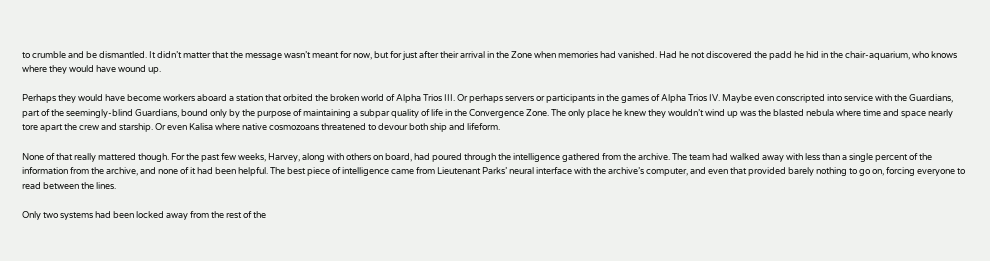to crumble and be dismantled. It didn’t matter that the message wasn’t meant for now, but for just after their arrival in the Zone when memories had vanished. Had he not discovered the padd he hid in the chair-aquarium, who knows where they would have wound up.

Perhaps they would have become workers aboard a station that orbited the broken world of Alpha Trios III. Or perhaps servers or participants in the games of Alpha Trios IV. Maybe even conscripted into service with the Guardians, part of the seemingly-blind Guardians, bound only by the purpose of maintaining a subpar quality of life in the Convergence Zone. The only place he knew they wouldn’t wind up was the blasted nebula where time and space nearly tore apart the crew and starship. Or even Kalisa where native cosmozoans threatened to devour both ship and lifeform.

None of that really mattered though. For the past few weeks, Harvey, along with others on board, had poured through the intelligence gathered from the archive. The team had walked away with less than a single percent of the information from the archive, and none of it had been helpful. The best piece of intelligence came from Lieutenant Parks’ neural interface with the archive’s computer, and even that provided barely nothing to go on, forcing everyone to read between the lines.

Only two systems had been locked away from the rest of the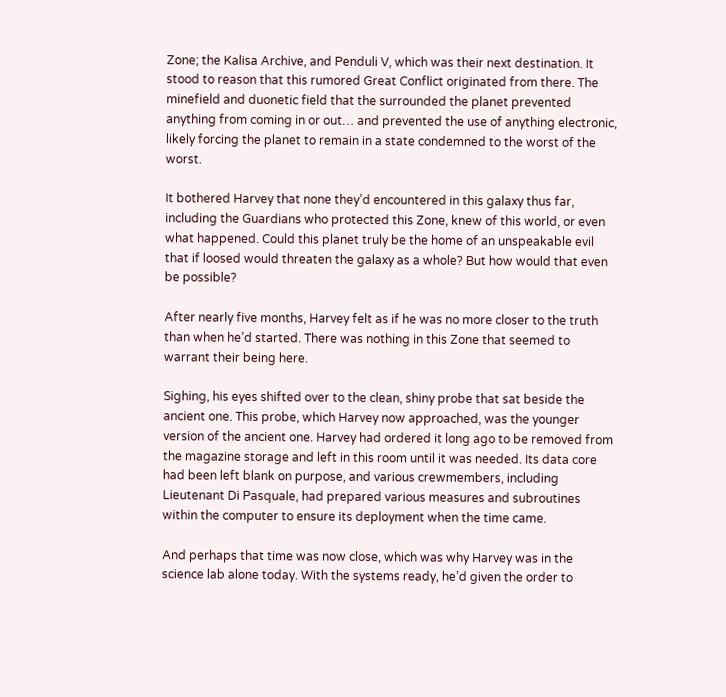Zone; the Kalisa Archive, and Penduli V, which was their next destination. It stood to reason that this rumored Great Conflict originated from there. The minefield and duonetic field that the surrounded the planet prevented anything from coming in or out… and prevented the use of anything electronic, likely forcing the planet to remain in a state condemned to the worst of the worst.

It bothered Harvey that none they’d encountered in this galaxy thus far, including the Guardians who protected this Zone, knew of this world, or even what happened. Could this planet truly be the home of an unspeakable evil that if loosed would threaten the galaxy as a whole? But how would that even be possible?

After nearly five months, Harvey felt as if he was no more closer to the truth than when he’d started. There was nothing in this Zone that seemed to warrant their being here.

Sighing, his eyes shifted over to the clean, shiny probe that sat beside the ancient one. This probe, which Harvey now approached, was the younger version of the ancient one. Harvey had ordered it long ago to be removed from the magazine storage and left in this room until it was needed. Its data core had been left blank on purpose, and various crewmembers, including Lieutenant Di Pasquale, had prepared various measures and subroutines within the computer to ensure its deployment when the time came.

And perhaps that time was now close, which was why Harvey was in the science lab alone today. With the systems ready, he’d given the order to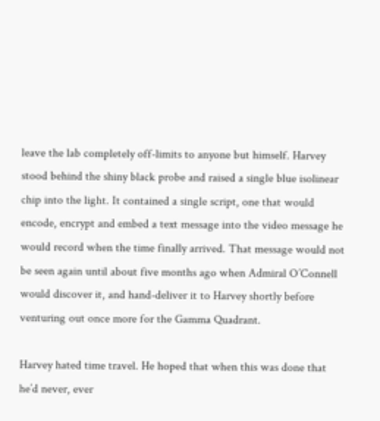leave the lab completely off-limits to anyone but himself. Harvey stood behind the shiny black probe and raised a single blue isolinear chip into the light. It contained a single script, one that would encode, encrypt and embed a text message into the video message he would record when the time finally arrived. That message would not be seen again until about five months ago when Admiral O’Connell would discover it, and hand-deliver it to Harvey shortly before venturing out once more for the Gamma Quadrant.

Harvey hated time travel. He hoped that when this was done that he’d never, ever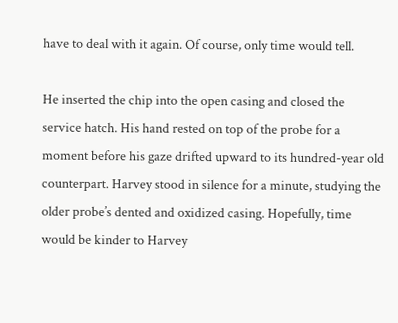have to deal with it again. Of course, only time would tell.

He inserted the chip into the open casing and closed the service hatch. His hand rested on top of the probe for a moment before his gaze drifted upward to its hundred-year old counterpart. Harvey stood in silence for a minute, studying the older probe’s dented and oxidized casing. Hopefully, time would be kinder to Harvey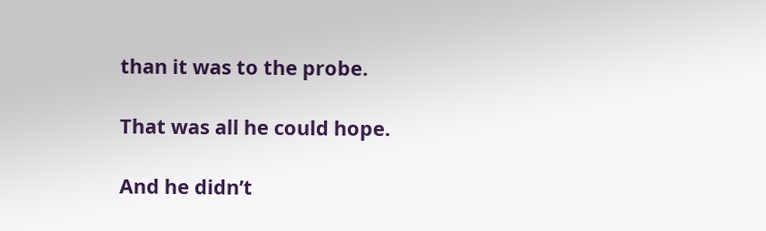than it was to the probe.

That was all he could hope.

And he didn’t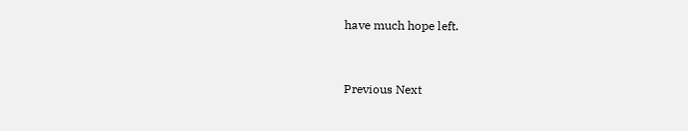have much hope left.


Previous Next